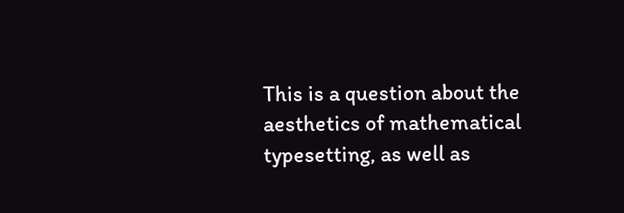This is a question about the aesthetics of mathematical typesetting, as well as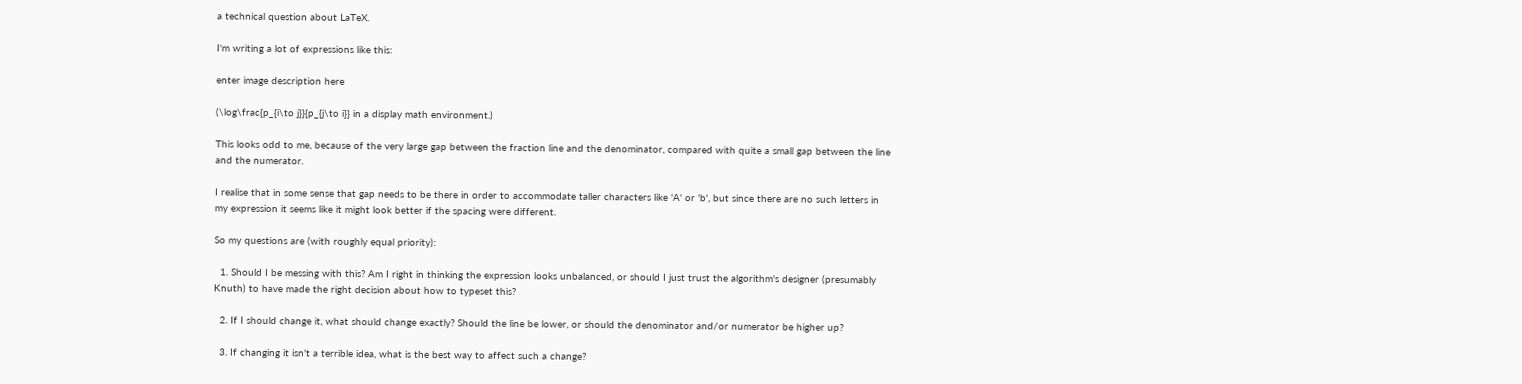a technical question about LaTeX.

I'm writing a lot of expressions like this:

enter image description here

(\log\frac{p_{i\to j}}{p_{j\to i}} in a display math environment.)

This looks odd to me, because of the very large gap between the fraction line and the denominator, compared with quite a small gap between the line and the numerator.

I realise that in some sense that gap needs to be there in order to accommodate taller characters like 'A' or 'b', but since there are no such letters in my expression it seems like it might look better if the spacing were different.

So my questions are (with roughly equal priority):

  1. Should I be messing with this? Am I right in thinking the expression looks unbalanced, or should I just trust the algorithm's designer (presumably Knuth) to have made the right decision about how to typeset this?

  2. If I should change it, what should change exactly? Should the line be lower, or should the denominator and/or numerator be higher up?

  3. If changing it isn't a terrible idea, what is the best way to affect such a change?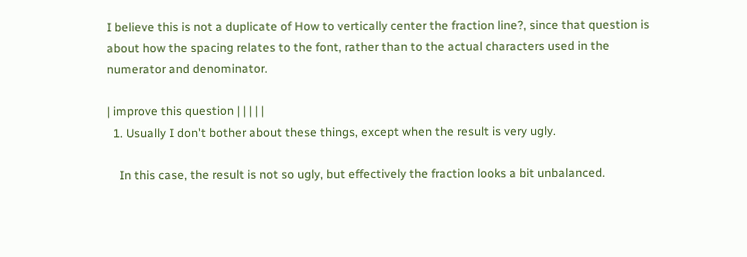I believe this is not a duplicate of How to vertically center the fraction line?, since that question is about how the spacing relates to the font, rather than to the actual characters used in the numerator and denominator.

| improve this question | | | | |
  1. Usually I don't bother about these things, except when the result is very ugly.

    In this case, the result is not so ugly, but effectively the fraction looks a bit unbalanced.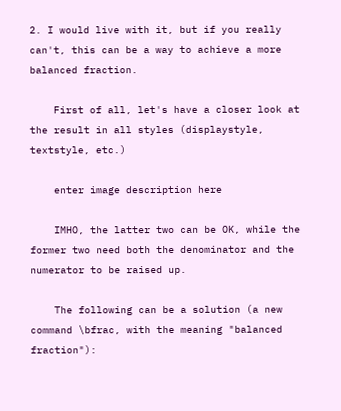2. I would live with it, but if you really can't, this can be a way to achieve a more balanced fraction.

    First of all, let's have a closer look at the result in all styles (displaystyle, textstyle, etc.)

    enter image description here

    IMHO, the latter two can be OK, while the former two need both the denominator and the numerator to be raised up.

    The following can be a solution (a new command \bfrac, with the meaning "balanced fraction"):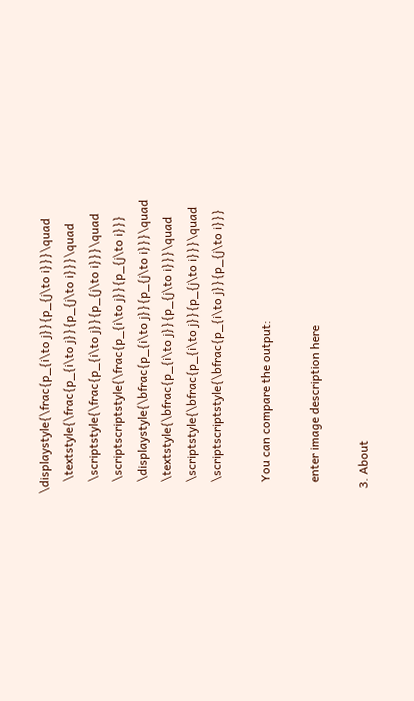\displaystyle{\frac{p_{i\to j}}{p_{j\to i}}}\quad
    \textstyle{\frac{p_{i\to j}}{p_{j\to i}}}\quad
    \scriptstyle{\frac{p_{i\to j}}{p_{j\to i}}}\quad
    \scriptscriptstyle{\frac{p_{i\to j}}{p_{j\to i}}}
    \displaystyle{\bfrac{p_{i\to j}}{p_{j\to i}}}\quad
    \textstyle{\bfrac{p_{i\to j}}{p_{j\to i}}}\quad
    \scriptstyle{\bfrac{p_{i\to j}}{p_{j\to i}}}\quad
    \scriptscriptstyle{\bfrac{p_{i\to j}}{p_{j\to i}}}

    You can compare the output:

    enter image description here

  3. About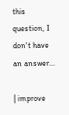this question, I don't have an answer...

| improve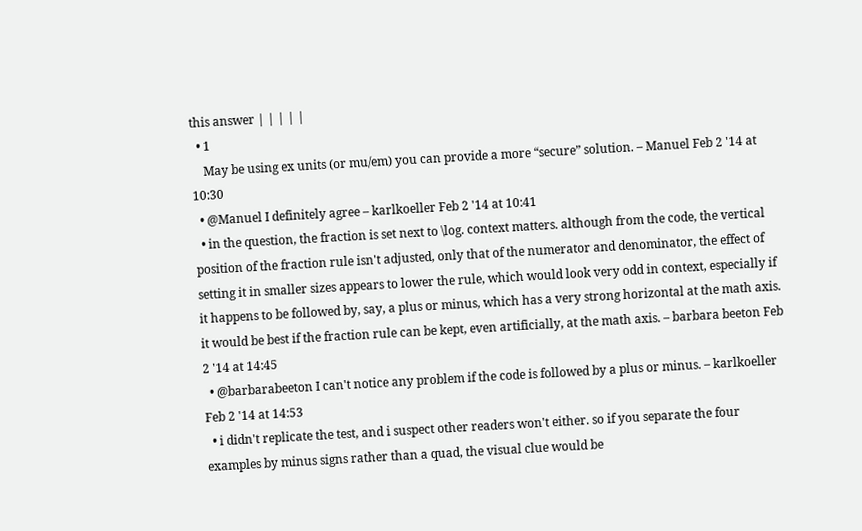this answer | | | | |
  • 1
    May be using ex units (or mu/em) you can provide a more “secure” solution. – Manuel Feb 2 '14 at 10:30
  • @Manuel I definitely agree – karlkoeller Feb 2 '14 at 10:41
  • in the question, the fraction is set next to \log. context matters. although from the code, the vertical position of the fraction rule isn't adjusted, only that of the numerator and denominator, the effect of setting it in smaller sizes appears to lower the rule, which would look very odd in context, especially if it happens to be followed by, say, a plus or minus, which has a very strong horizontal at the math axis. it would be best if the fraction rule can be kept, even artificially, at the math axis. – barbara beeton Feb 2 '14 at 14:45
  • @barbarabeeton I can't notice any problem if the code is followed by a plus or minus. – karlkoeller Feb 2 '14 at 14:53
  • i didn't replicate the test, and i suspect other readers won't either. so if you separate the four examples by minus signs rather than a quad, the visual clue would be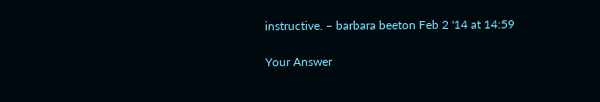instructive. – barbara beeton Feb 2 '14 at 14:59

Your Answer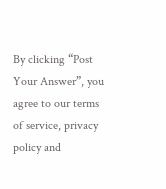By clicking “Post Your Answer”, you agree to our terms of service, privacy policy and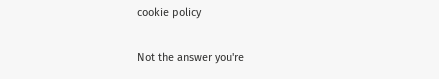cookie policy

Not the answer you're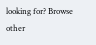looking for? Browse other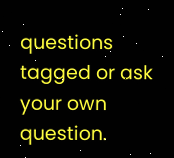questions tagged or ask your own question.